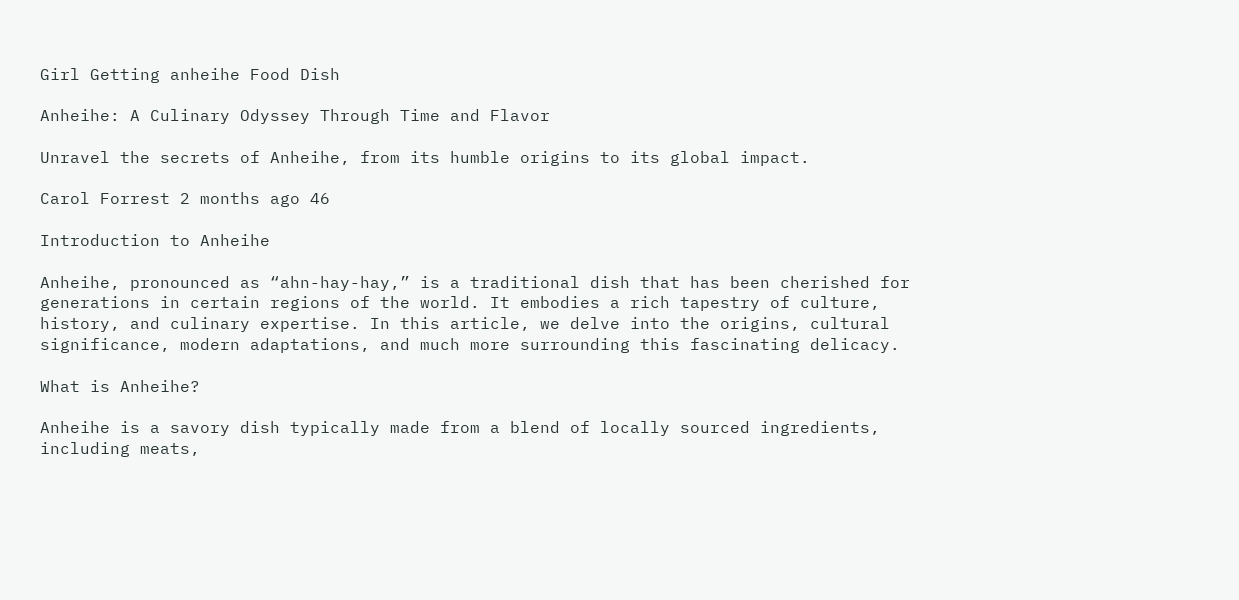Girl Getting anheihe Food Dish

Anheihe: A Culinary Odyssey Through Time and Flavor

Unravel the secrets of Anheihe, from its humble origins to its global impact.

Carol Forrest 2 months ago 46

Introduction to Anheihe

Anheihe, pronounced as “ahn-hay-hay,” is a traditional dish that has been cherished for generations in certain regions of the world. It embodies a rich tapestry of culture, history, and culinary expertise. In this article, we delve into the origins, cultural significance, modern adaptations, and much more surrounding this fascinating delicacy.

What is Anheihe?

Anheihe is a savory dish typically made from a blend of locally sourced ingredients, including meats,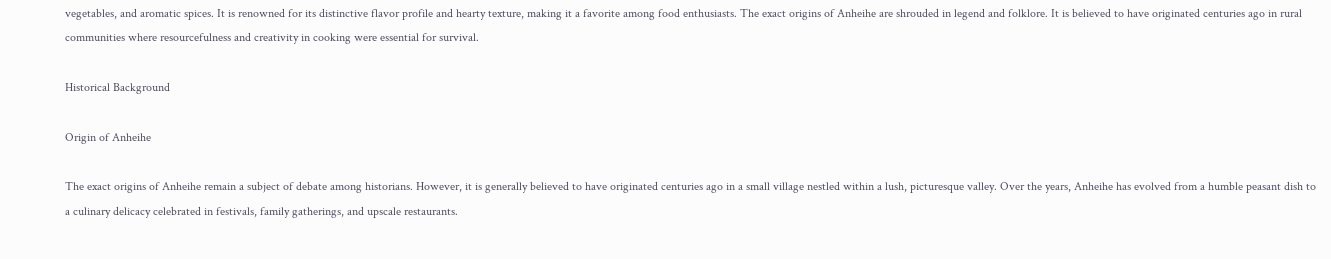vegetables, and aromatic spices. It is renowned for its distinctive flavor profile and hearty texture, making it a favorite among food enthusiasts. The exact origins of Anheihe are shrouded in legend and folklore. It is believed to have originated centuries ago in rural communities where resourcefulness and creativity in cooking were essential for survival.

Historical Background

Origin of Anheihe

The exact origins of Anheihe remain a subject of debate among historians. However, it is generally believed to have originated centuries ago in a small village nestled within a lush, picturesque valley. Over the years, Anheihe has evolved from a humble peasant dish to a culinary delicacy celebrated in festivals, family gatherings, and upscale restaurants.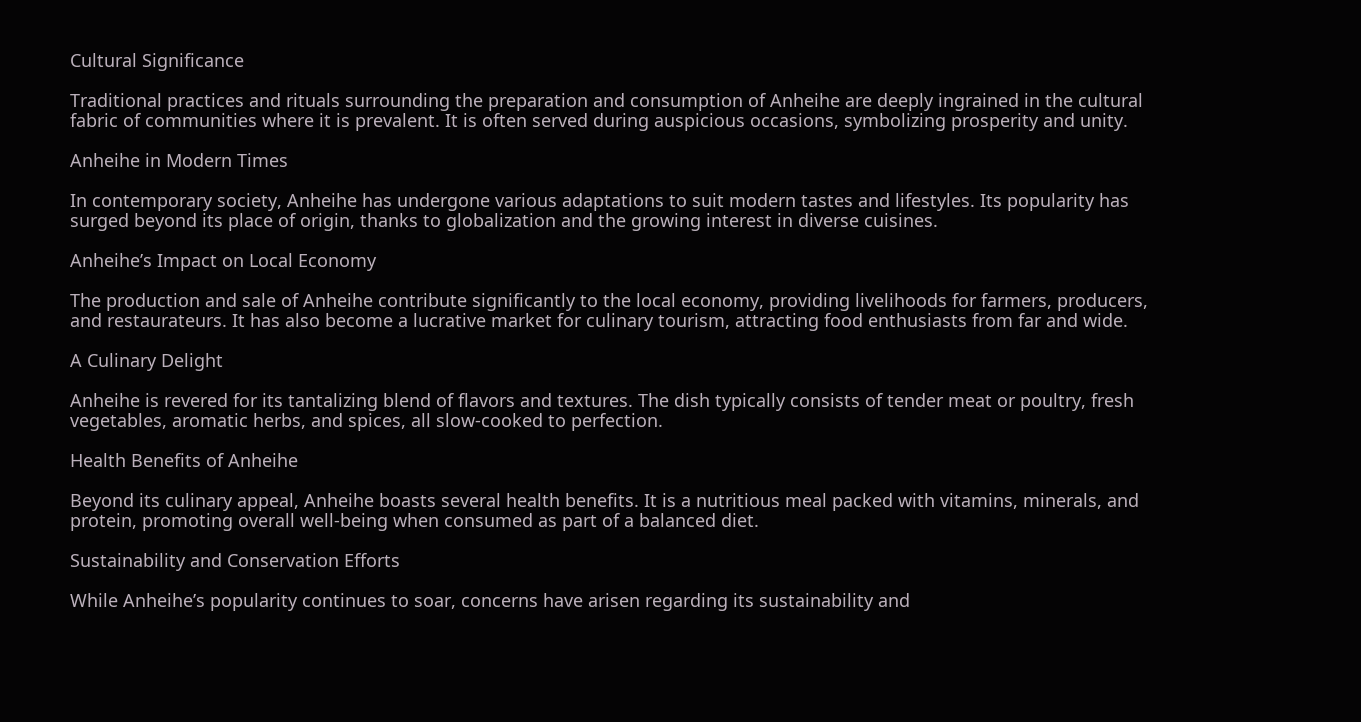Cultural Significance

Traditional practices and rituals surrounding the preparation and consumption of Anheihe are deeply ingrained in the cultural fabric of communities where it is prevalent. It is often served during auspicious occasions, symbolizing prosperity and unity.

Anheihe in Modern Times

In contemporary society, Anheihe has undergone various adaptations to suit modern tastes and lifestyles. Its popularity has surged beyond its place of origin, thanks to globalization and the growing interest in diverse cuisines.

Anheihe’s Impact on Local Economy

The production and sale of Anheihe contribute significantly to the local economy, providing livelihoods for farmers, producers, and restaurateurs. It has also become a lucrative market for culinary tourism, attracting food enthusiasts from far and wide.

A Culinary Delight

Anheihe is revered for its tantalizing blend of flavors and textures. The dish typically consists of tender meat or poultry, fresh vegetables, aromatic herbs, and spices, all slow-cooked to perfection.

Health Benefits of Anheihe

Beyond its culinary appeal, Anheihe boasts several health benefits. It is a nutritious meal packed with vitamins, minerals, and protein, promoting overall well-being when consumed as part of a balanced diet.

Sustainability and Conservation Efforts

While Anheihe’s popularity continues to soar, concerns have arisen regarding its sustainability and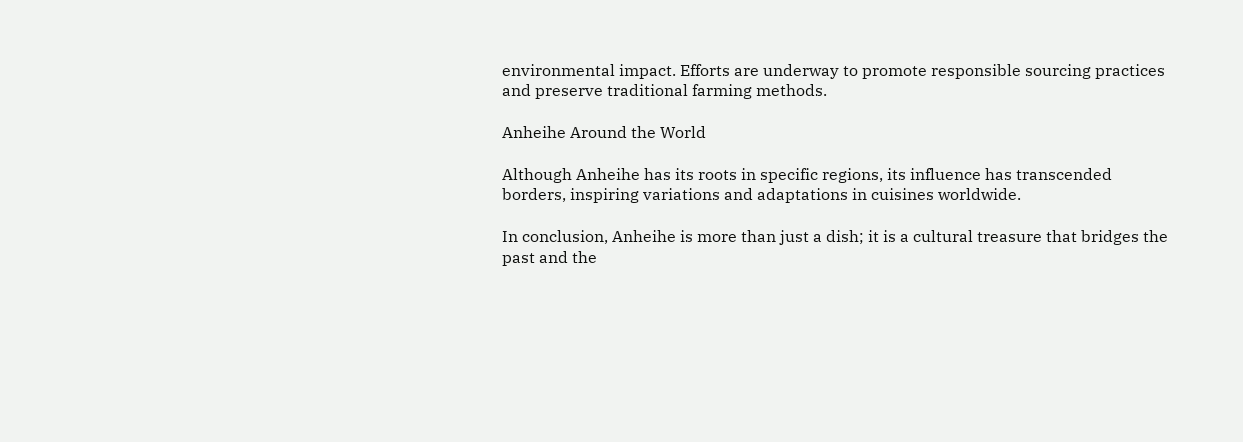environmental impact. Efforts are underway to promote responsible sourcing practices and preserve traditional farming methods.

Anheihe Around the World

Although Anheihe has its roots in specific regions, its influence has transcended borders, inspiring variations and adaptations in cuisines worldwide.

In conclusion, Anheihe is more than just a dish; it is a cultural treasure that bridges the past and the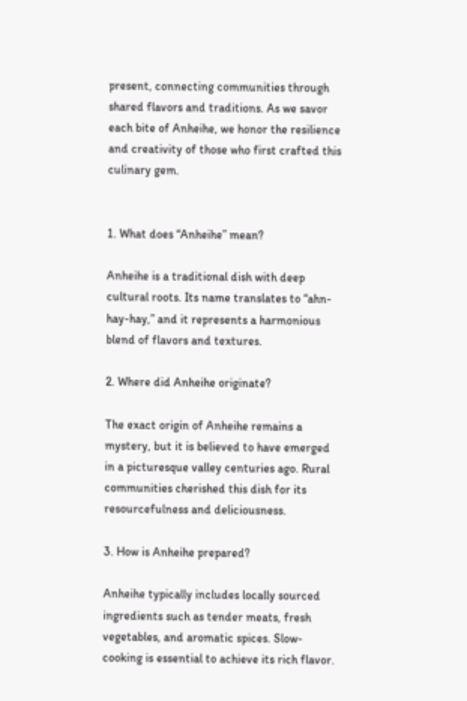present, connecting communities through shared flavors and traditions. As we savor each bite of Anheihe, we honor the resilience and creativity of those who first crafted this culinary gem.


1. What does “Anheihe” mean?

Anheihe is a traditional dish with deep cultural roots. Its name translates to “ahn-hay-hay,” and it represents a harmonious blend of flavors and textures.

2. Where did Anheihe originate?

The exact origin of Anheihe remains a mystery, but it is believed to have emerged in a picturesque valley centuries ago. Rural communities cherished this dish for its resourcefulness and deliciousness.

3. How is Anheihe prepared?

Anheihe typically includes locally sourced ingredients such as tender meats, fresh vegetables, and aromatic spices. Slow-cooking is essential to achieve its rich flavor.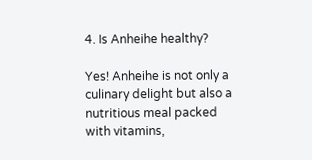4. Is Anheihe healthy?

Yes! Anheihe is not only a culinary delight but also a nutritious meal packed with vitamins,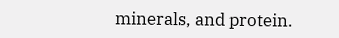minerals, and protein.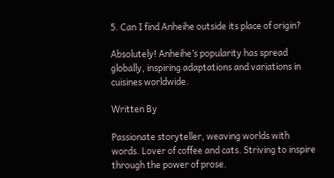5. Can I find Anheihe outside its place of origin?

Absolutely! Anheihe’s popularity has spread globally, inspiring adaptations and variations in cuisines worldwide.

Written By

Passionate storyteller, weaving worlds with words. Lover of coffee and cats. Striving to inspire through the power of prose.